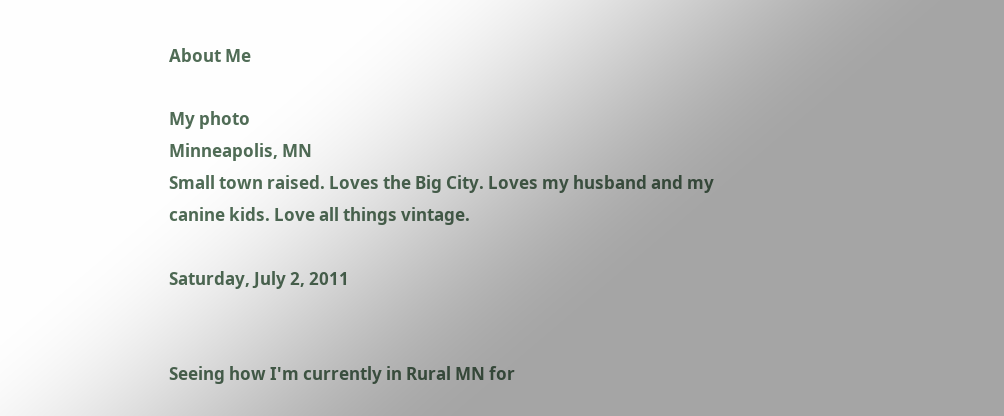About Me

My photo
Minneapolis, MN
Small town raised. Loves the Big City. Loves my husband and my canine kids. Love all things vintage.

Saturday, July 2, 2011


Seeing how I'm currently in Rural MN for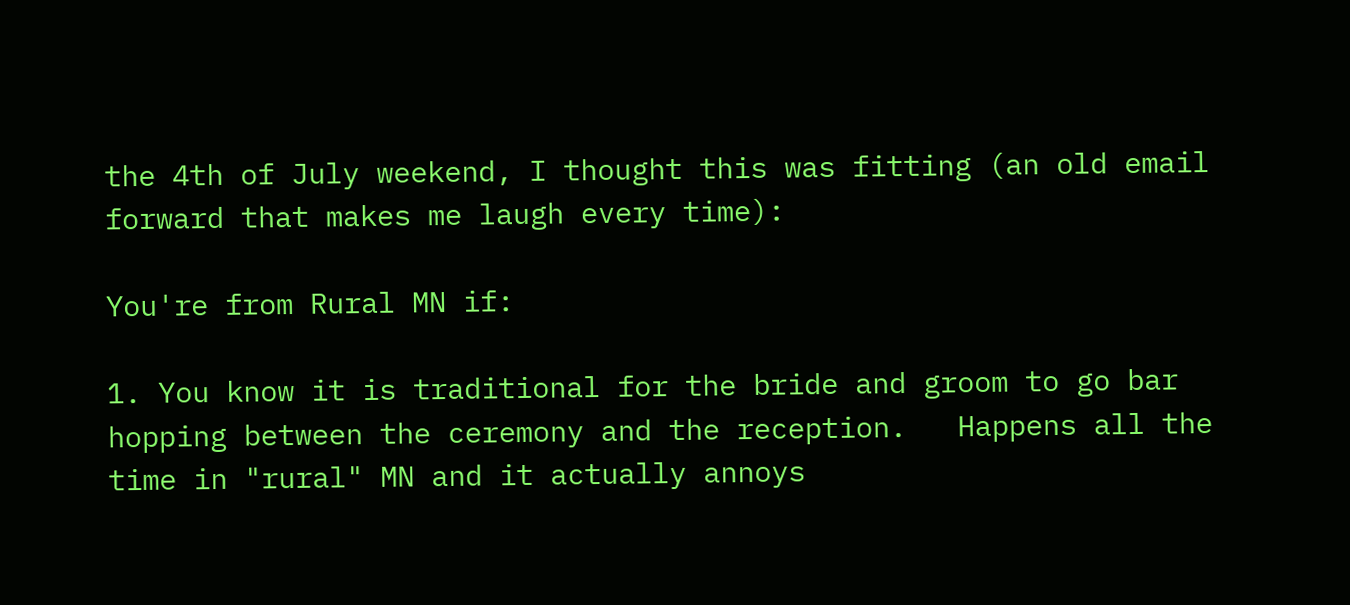the 4th of July weekend, I thought this was fitting (an old email forward that makes me laugh every time):

You're from Rural MN if:

1. You know it is traditional for the bride and groom to go bar hopping between the ceremony and the reception.   Happens all the time in "rural" MN and it actually annoys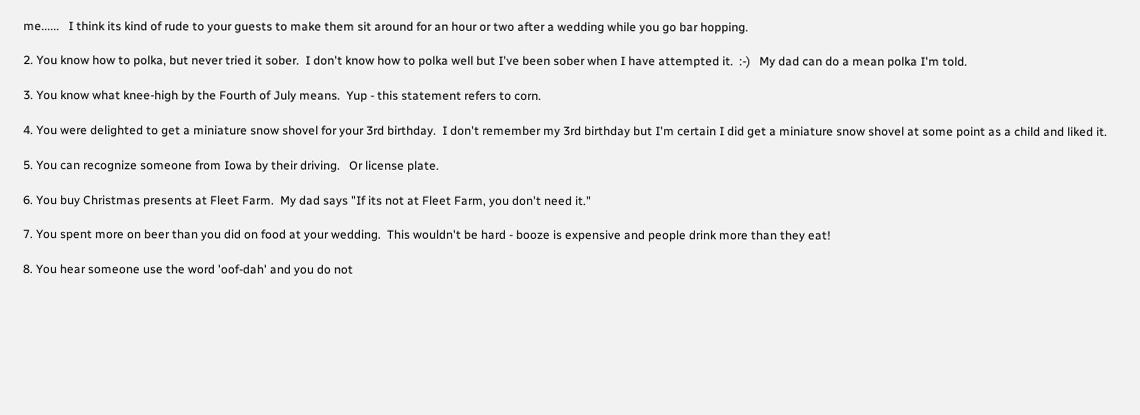me......   I think its kind of rude to your guests to make them sit around for an hour or two after a wedding while you go bar hopping.

2. You know how to polka, but never tried it sober.  I don't know how to polka well but I've been sober when I have attempted it.  :-)   My dad can do a mean polka I'm told.

3. You know what knee-high by the Fourth of July means.  Yup - this statement refers to corn.

4. You were delighted to get a miniature snow shovel for your 3rd birthday.  I don't remember my 3rd birthday but I'm certain I did get a miniature snow shovel at some point as a child and liked it.

5. You can recognize someone from Iowa by their driving.   Or license plate.

6. You buy Christmas presents at Fleet Farm.  My dad says "If its not at Fleet Farm, you don't need it."

7. You spent more on beer than you did on food at your wedding.  This wouldn't be hard - booze is expensive and people drink more than they eat!

8. You hear someone use the word 'oof-dah' and you do not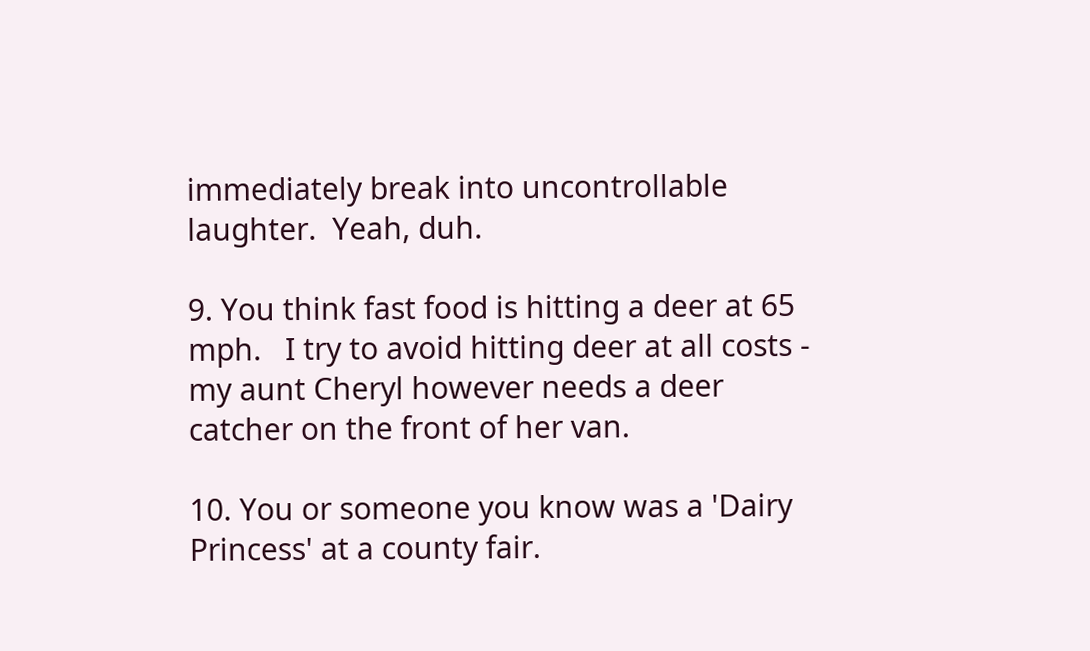immediately break into uncontrollable laughter.  Yeah, duh.

9. You think fast food is hitting a deer at 65 mph.   I try to avoid hitting deer at all costs - my aunt Cheryl however needs a deer catcher on the front of her van.

10. You or someone you know was a 'Dairy Princess' at a county fair.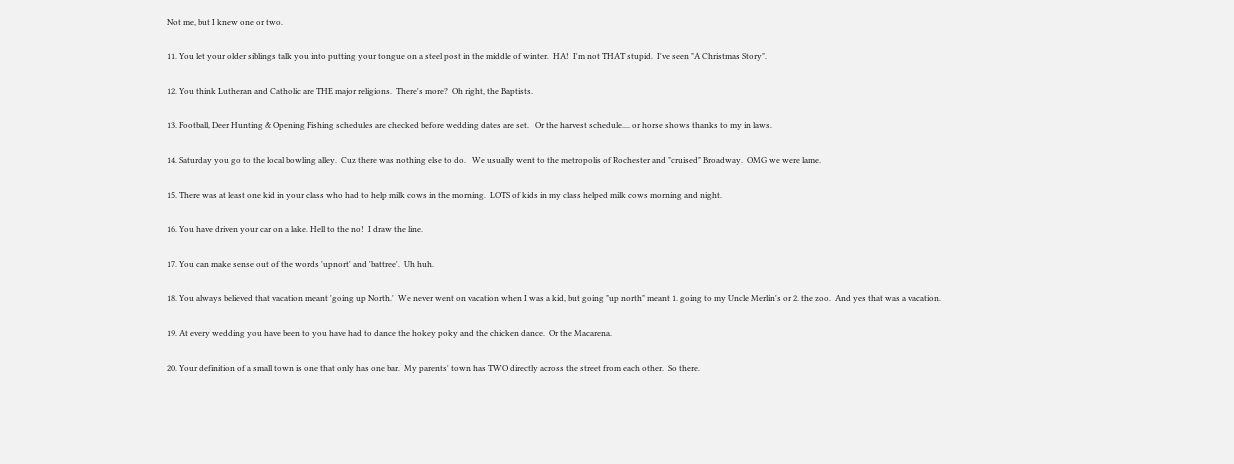Not me, but I knew one or two.

11. You let your older siblings talk you into putting your tongue on a steel post in the middle of winter.  HA!  I'm not THAT stupid.  I've seen "A Christmas Story".

12. You think Lutheran and Catholic are THE major religions.  There's more?  Oh right, the Baptists.

13. Football, Deer Hunting & Opening Fishing schedules are checked before wedding dates are set.   Or the harvest schedule.... or horse shows thanks to my in laws.

14. Saturday you go to the local bowling alley.  Cuz there was nothing else to do.   We usually went to the metropolis of Rochester and "cruised" Broadway.  OMG we were lame.

15. There was at least one kid in your class who had to help milk cows in the morning.  LOTS of kids in my class helped milk cows morning and night.

16. You have driven your car on a lake. Hell to the no!  I draw the line.

17. You can make sense out of the words 'upnort' and 'battree'.  Uh huh.

18. You always believed that vacation meant 'going up North.'  We never went on vacation when I was a kid, but going "up north" meant 1. going to my Uncle Merlin's or 2. the zoo.  And yes that was a vacation.

19. At every wedding you have been to you have had to dance the hokey poky and the chicken dance.  Or the Macarena.

20. Your definition of a small town is one that only has one bar.  My parents' town has TWO directly across the street from each other.  So there.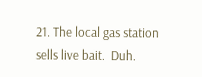21. The local gas station sells live bait.  Duh.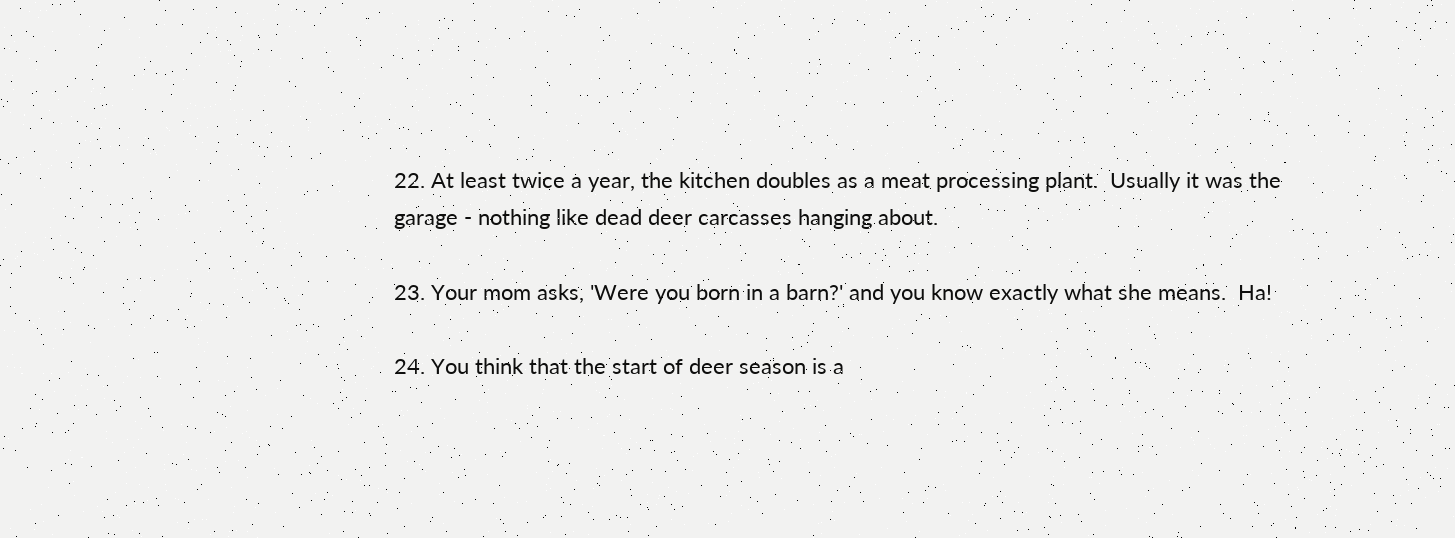22. At least twice a year, the kitchen doubles as a meat processing plant.  Usually it was the garage - nothing like dead deer carcasses hanging about.

23. Your mom asks, 'Were you born in a barn?' and you know exactly what she means.  Ha!

24. You think that the start of deer season is a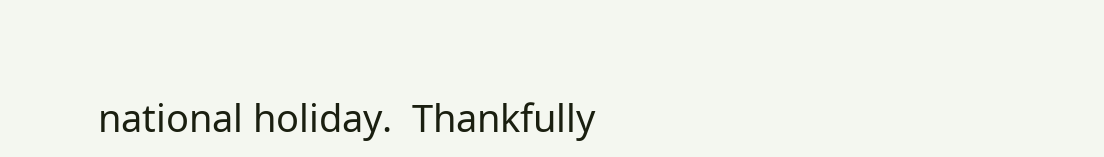national holiday.  Thankfully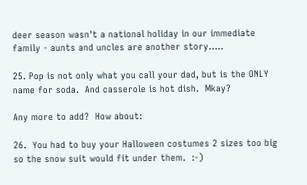deer season wasn't a national holiday in our immediate family - aunts and uncles are another story.....

25. Pop is not only what you call your dad, but is the ONLY name for soda.  And casserole is hot dish.  Mkay?

Any more to add?  How about:

26.  You had to buy your Halloween costumes 2 sizes too big so the snow suit would fit under them.  :-)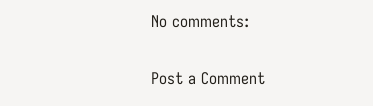No comments:

Post a Comment